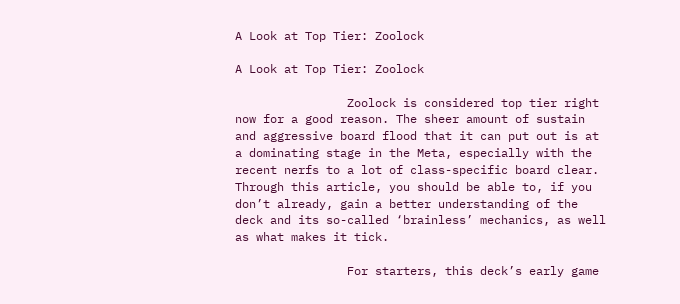A Look at Top Tier: Zoolock

A Look at Top Tier: Zoolock

                Zoolock is considered top tier right now for a good reason. The sheer amount of sustain and aggressive board flood that it can put out is at a dominating stage in the Meta, especially with the recent nerfs to a lot of class-specific board clear. Through this article, you should be able to, if you don’t already, gain a better understanding of the deck and its so-called ‘brainless’ mechanics, as well as what makes it tick.

                For starters, this deck’s early game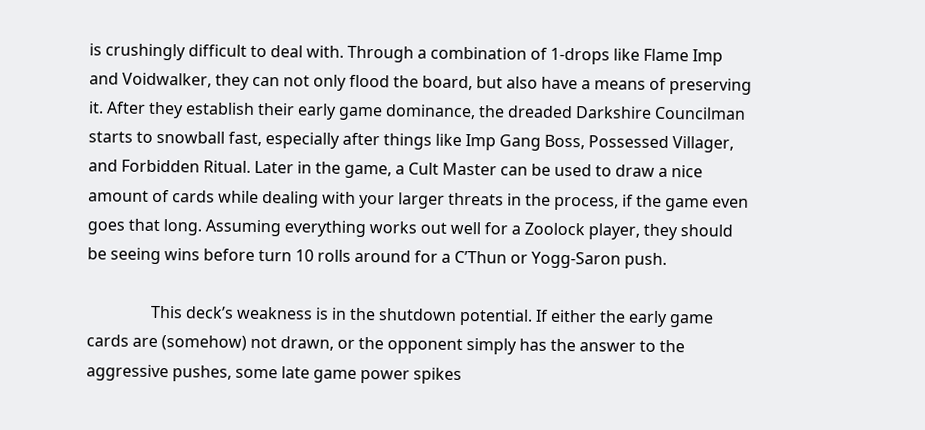is crushingly difficult to deal with. Through a combination of 1-drops like Flame Imp and Voidwalker, they can not only flood the board, but also have a means of preserving it. After they establish their early game dominance, the dreaded Darkshire Councilman starts to snowball fast, especially after things like Imp Gang Boss, Possessed Villager, and Forbidden Ritual. Later in the game, a Cult Master can be used to draw a nice amount of cards while dealing with your larger threats in the process, if the game even goes that long. Assuming everything works out well for a Zoolock player, they should be seeing wins before turn 10 rolls around for a C’Thun or Yogg-Saron push.

                This deck’s weakness is in the shutdown potential. If either the early game cards are (somehow) not drawn, or the opponent simply has the answer to the aggressive pushes, some late game power spikes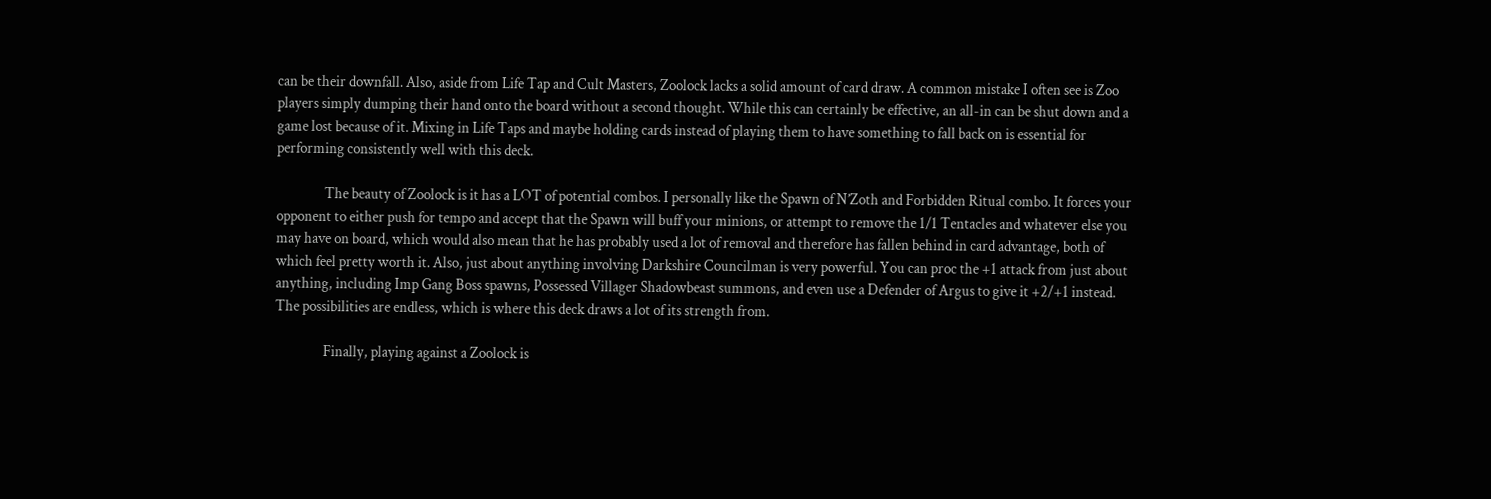can be their downfall. Also, aside from Life Tap and Cult Masters, Zoolock lacks a solid amount of card draw. A common mistake I often see is Zoo players simply dumping their hand onto the board without a second thought. While this can certainly be effective, an all-in can be shut down and a game lost because of it. Mixing in Life Taps and maybe holding cards instead of playing them to have something to fall back on is essential for performing consistently well with this deck.

                The beauty of Zoolock is it has a LOT of potential combos. I personally like the Spawn of N’Zoth and Forbidden Ritual combo. It forces your opponent to either push for tempo and accept that the Spawn will buff your minions, or attempt to remove the 1/1 Tentacles and whatever else you may have on board, which would also mean that he has probably used a lot of removal and therefore has fallen behind in card advantage, both of which feel pretty worth it. Also, just about anything involving Darkshire Councilman is very powerful. You can proc the +1 attack from just about anything, including Imp Gang Boss spawns, Possessed Villager Shadowbeast summons, and even use a Defender of Argus to give it +2/+1 instead. The possibilities are endless, which is where this deck draws a lot of its strength from.

                Finally, playing against a Zoolock is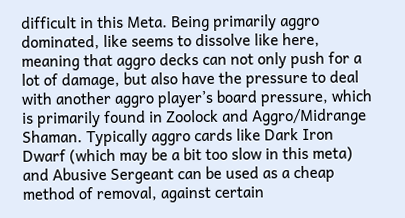difficult in this Meta. Being primarily aggro dominated, like seems to dissolve like here, meaning that aggro decks can not only push for a lot of damage, but also have the pressure to deal with another aggro player’s board pressure, which is primarily found in Zoolock and Aggro/Midrange Shaman. Typically aggro cards like Dark Iron Dwarf (which may be a bit too slow in this meta) and Abusive Sergeant can be used as a cheap method of removal, against certain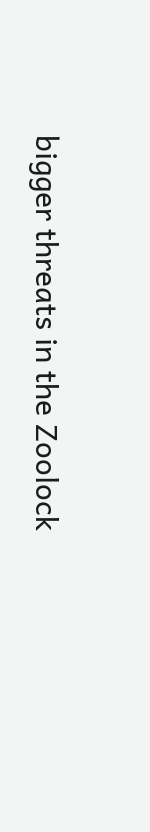bigger threats in the Zoolock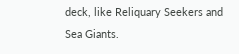deck, like Reliquary Seekers and Sea Giants.